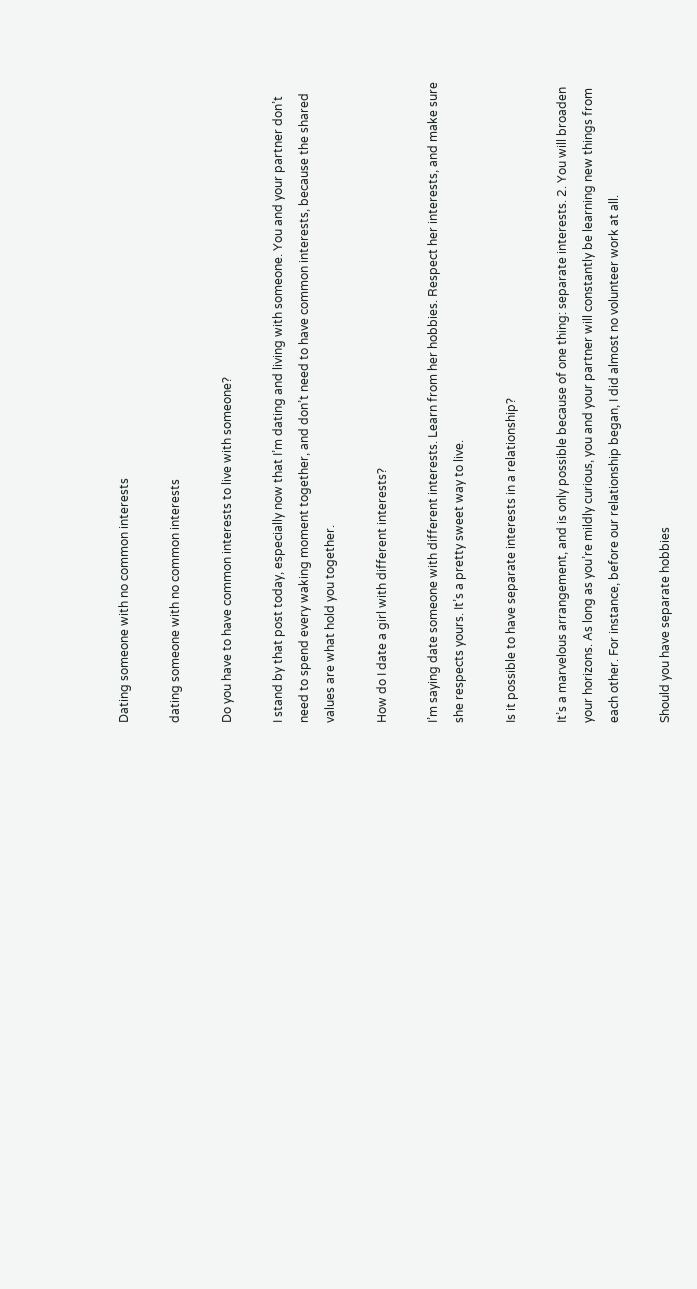Dating someone with no common interests

dating someone with no common interests

Do you have to have common interests to live with someone?

I stand by that post today, especially now that I’m dating and living with someone. You and your partner don’t need to spend every waking moment together, and don’t need to have common interests, because the shared values are what hold you together.

How do I date a girl with different interests?

I’m saying date someone with different interests. Learn from her hobbies. Respect her interests, and make sure she respects yours. It’s a pretty sweet way to live.

Is it possible to have separate interests in a relationship?

It’s a marvelous arrangement, and is only possible because of one thing: separate interests. 2. You will broaden your horizons. As long as you’re mildly curious, you and your partner will constantly be learning new things from each other. For instance, before our relationship began, I did almost no volunteer work at all.

Should you have separate hobbies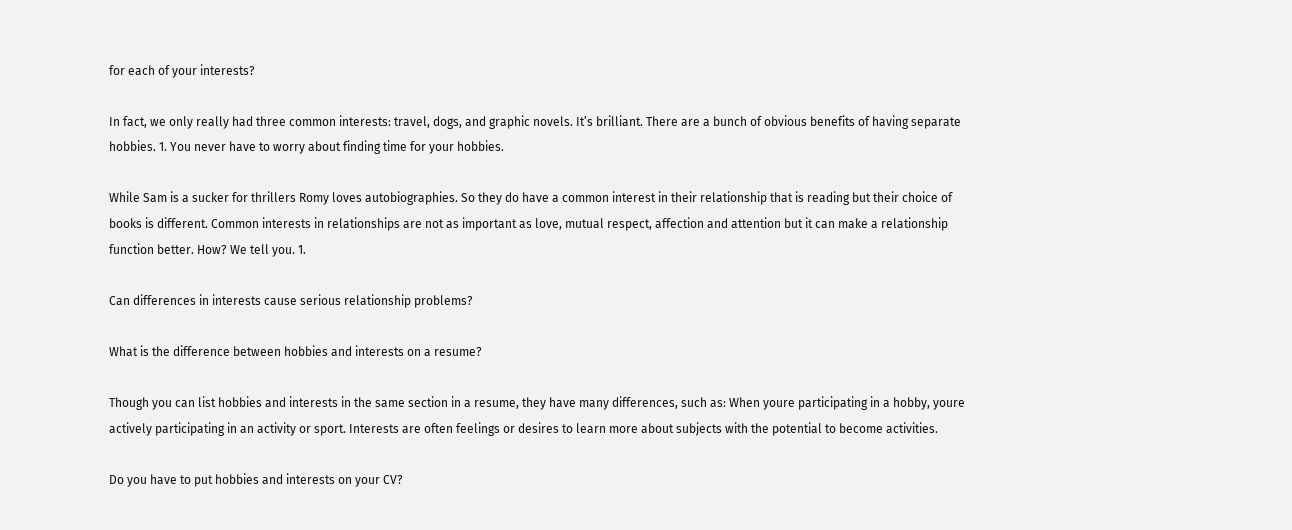for each of your interests?

In fact, we only really had three common interests: travel, dogs, and graphic novels. It’s brilliant. There are a bunch of obvious benefits of having separate hobbies. 1. You never have to worry about finding time for your hobbies.

While Sam is a sucker for thrillers Romy loves autobiographies. So they do have a common interest in their relationship that is reading but their choice of books is different. Common interests in relationships are not as important as love, mutual respect, affection and attention but it can make a relationship function better. How? We tell you. 1.

Can differences in interests cause serious relationship problems?

What is the difference between hobbies and interests on a resume?

Though you can list hobbies and interests in the same section in a resume, they have many differences, such as: When youre participating in a hobby, youre actively participating in an activity or sport. Interests are often feelings or desires to learn more about subjects with the potential to become activities.

Do you have to put hobbies and interests on your CV?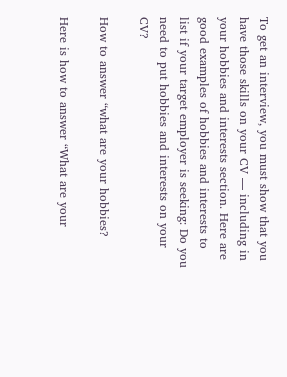To get an interview, you must show that you have those skills on your CV — including in your hobbies and interests section. Here are good examples of hobbies and interests to list if your target employer is seeking: Do you need to put hobbies and interests on your CV?

How to answer “what are your hobbies?

Here is how to answer “What are your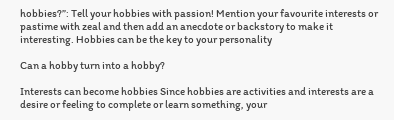hobbies?”: Tell your hobbies with passion! Mention your favourite interests or pastime with zeal and then add an anecdote or backstory to make it interesting. Hobbies can be the key to your personality

Can a hobby turn into a hobby?

Interests can become hobbies Since hobbies are activities and interests are a desire or feeling to complete or learn something, your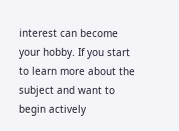interest can become your hobby. If you start to learn more about the subject and want to begin actively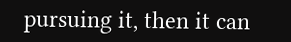pursuing it, then it can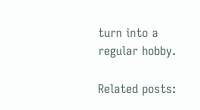turn into a regular hobby.

Related posts: